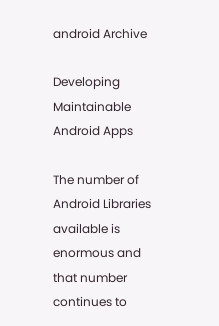android Archive

Developing Maintainable Android Apps

The number of Android Libraries available is enormous and that number continues to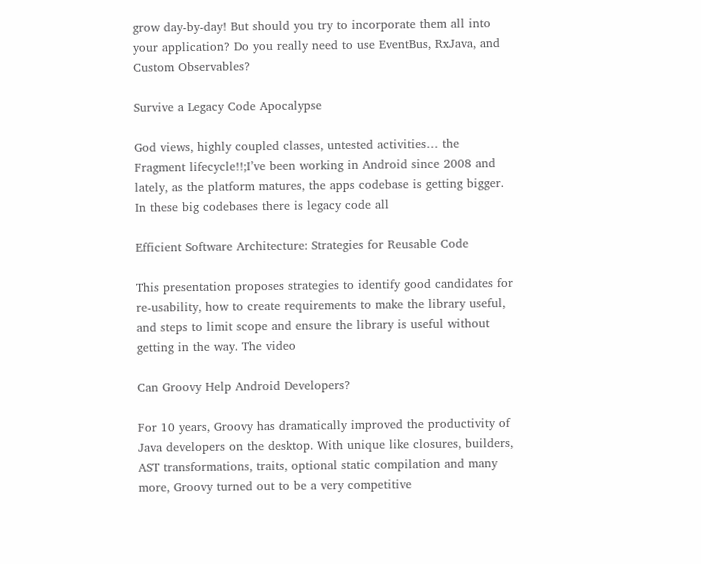grow day-by-day! But should you try to incorporate them all into your application? Do you really need to use EventBus, RxJava, and Custom Observables?

Survive a Legacy Code Apocalypse

God views, highly coupled classes, untested activities… the Fragment lifecycle!!;I’ve been working in Android since 2008 and lately, as the platform matures, the apps codebase is getting bigger. In these big codebases there is legacy code all

Efficient Software Architecture: Strategies for Reusable Code

This presentation proposes strategies to identify good candidates for re-usability, how to create requirements to make the library useful, and steps to limit scope and ensure the library is useful without getting in the way. The video

Can Groovy Help Android Developers?

For 10 years, Groovy has dramatically improved the productivity of Java developers on the desktop. With unique like closures, builders, AST transformations, traits, optional static compilation and many more, Groovy turned out to be a very competitive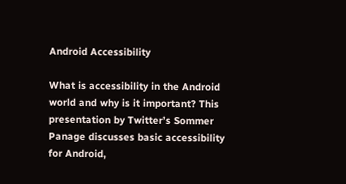Android Accessibility

What is accessibility in the Android world and why is it important? This presentation by Twitter’s Sommer Panage discusses basic accessibility for Android,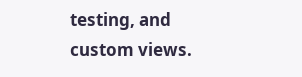testing, and custom views.